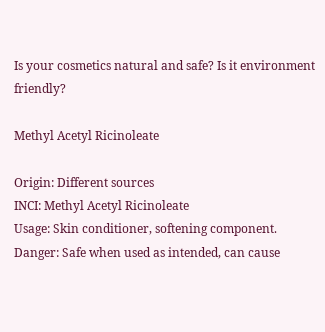Is your cosmetics natural and safe? Is it environment friendly?

Methyl Acetyl Ricinoleate

Origin: Different sources
INCI: Methyl Acetyl Ricinoleate
Usage: Skin conditioner, softening component.
Danger: Safe when used as intended, can cause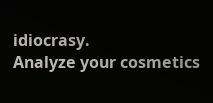idiocrasy.
Analyze your cosmetics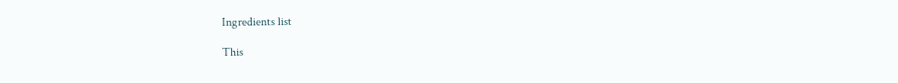Ingredients list

This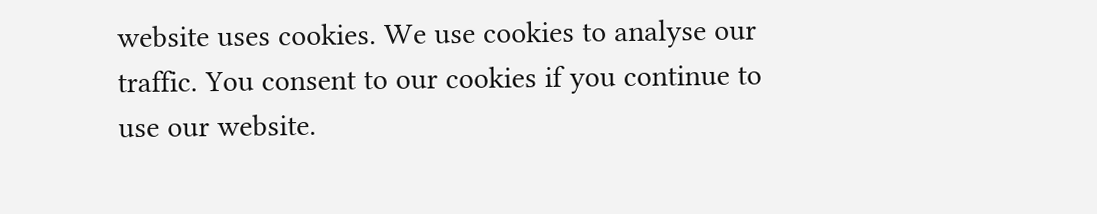website uses cookies. We use cookies to analyse our traffic. You consent to our cookies if you continue to use our website.